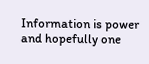Information is power and hopefully one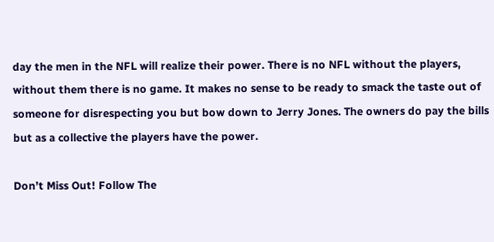day the men in the NFL will realize their power. There is no NFL without the players, without them there is no game. It makes no sense to be ready to smack the taste out of someone for disrespecting you but bow down to Jerry Jones. The owners do pay the bills but as a collective the players have the power.

Don’t Miss Out! Follow The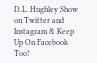D.L. Hughley Show on Twitter and Instagram & Keep Up On Facebook Too!